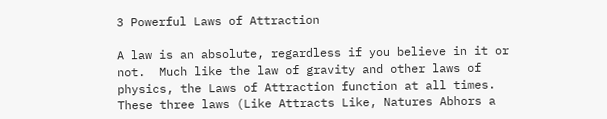3 Powerful Laws of Attraction

A law is an absolute, regardless if you believe in it or not.  Much like the law of gravity and other laws of physics, the Laws of Attraction function at all times.  These three laws (Like Attracts Like, Natures Abhors a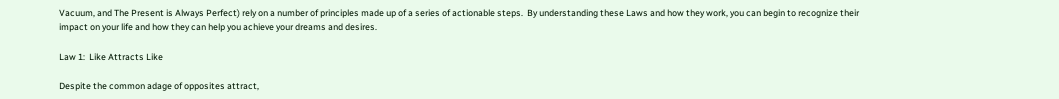Vacuum, and The Present is Always Perfect) rely on a number of principles made up of a series of actionable steps.  By understanding these Laws and how they work, you can begin to recognize their impact on your life and how they can help you achieve your dreams and desires.

Law 1:  Like Attracts Like

Despite the common adage of opposites attract,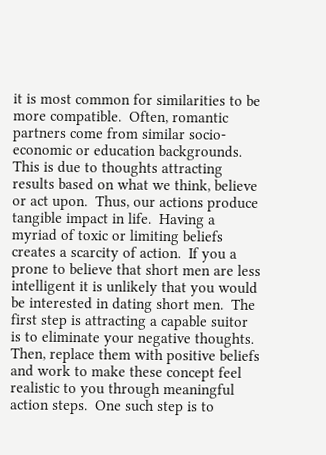it is most common for similarities to be more compatible.  Often, romantic partners come from similar socio-economic or education backgrounds.  This is due to thoughts attracting results based on what we think, believe or act upon.  Thus, our actions produce tangible impact in life.  Having a myriad of toxic or limiting beliefs creates a scarcity of action.  If you a prone to believe that short men are less intelligent it is unlikely that you would be interested in dating short men.  The first step is attracting a capable suitor is to eliminate your negative thoughts. Then, replace them with positive beliefs and work to make these concept feel realistic to you through meaningful action steps.  One such step is to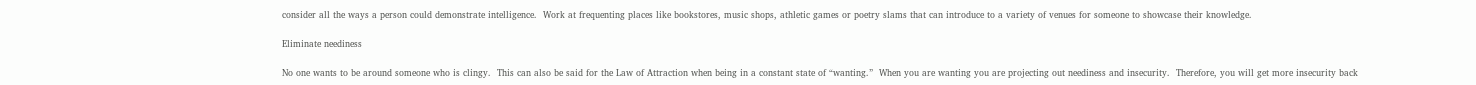consider all the ways a person could demonstrate intelligence.  Work at frequenting places like bookstores, music shops, athletic games or poetry slams that can introduce to a variety of venues for someone to showcase their knowledge.

Eliminate neediness

No one wants to be around someone who is clingy.  This can also be said for the Law of Attraction when being in a constant state of “wanting.”  When you are wanting you are projecting out neediness and insecurity.  Therefore, you will get more insecurity back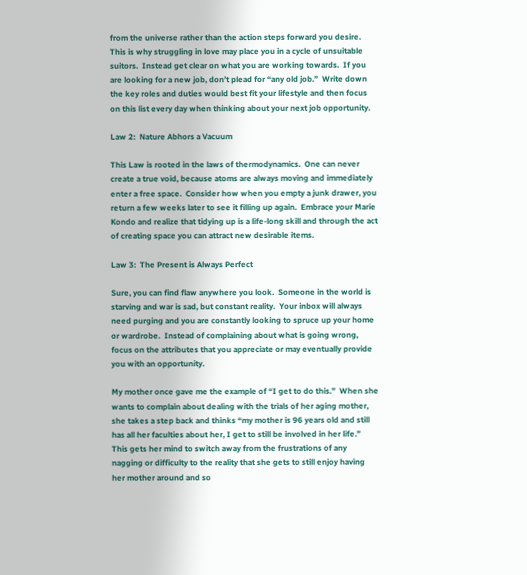from the universe rather than the action steps forward you desire.  This is why struggling in love may place you in a cycle of unsuitable suitors.  Instead get clear on what you are working towards.  If you are looking for a new job, don’t plead for “any old job.”  Write down the key roles and duties would best fit your lifestyle and then focus on this list every day when thinking about your next job opportunity.

Law 2:  Nature Abhors a Vacuum

This Law is rooted in the laws of thermodynamics.  One can never create a true void, because atoms are always moving and immediately enter a free space.  Consider how when you empty a junk drawer, you return a few weeks later to see it filling up again.  Embrace your Marie Kondo and realize that tidying up is a life-long skill and through the act of creating space you can attract new desirable items.

Law 3:  The Present is Always Perfect

Sure, you can find flaw anywhere you look.  Someone in the world is starving and war is sad, but constant reality.  Your inbox will always need purging and you are constantly looking to spruce up your home or wardrobe.  Instead of complaining about what is going wrong, focus on the attributes that you appreciate or may eventually provide you with an opportunity.

My mother once gave me the example of “I get to do this.”  When she wants to complain about dealing with the trials of her aging mother, she takes a step back and thinks “my mother is 96 years old and still has all her faculties about her, I get to still be involved in her life.”  This gets her mind to switch away from the frustrations of any nagging or difficulty to the reality that she gets to still enjoy having her mother around and so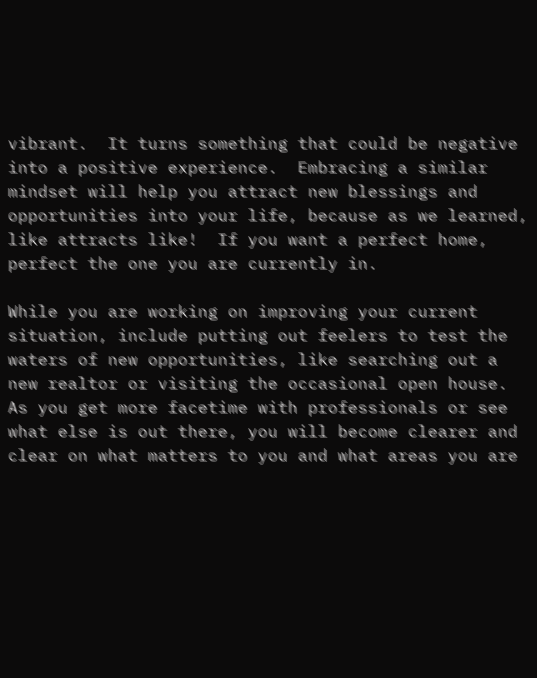vibrant.  It turns something that could be negative into a positive experience.  Embracing a similar mindset will help you attract new blessings and opportunities into your life, because as we learned, like attracts like!  If you want a perfect home, perfect the one you are currently in.

While you are working on improving your current situation, include putting out feelers to test the waters of new opportunities, like searching out a new realtor or visiting the occasional open house.  As you get more facetime with professionals or see what else is out there, you will become clearer and clear on what matters to you and what areas you are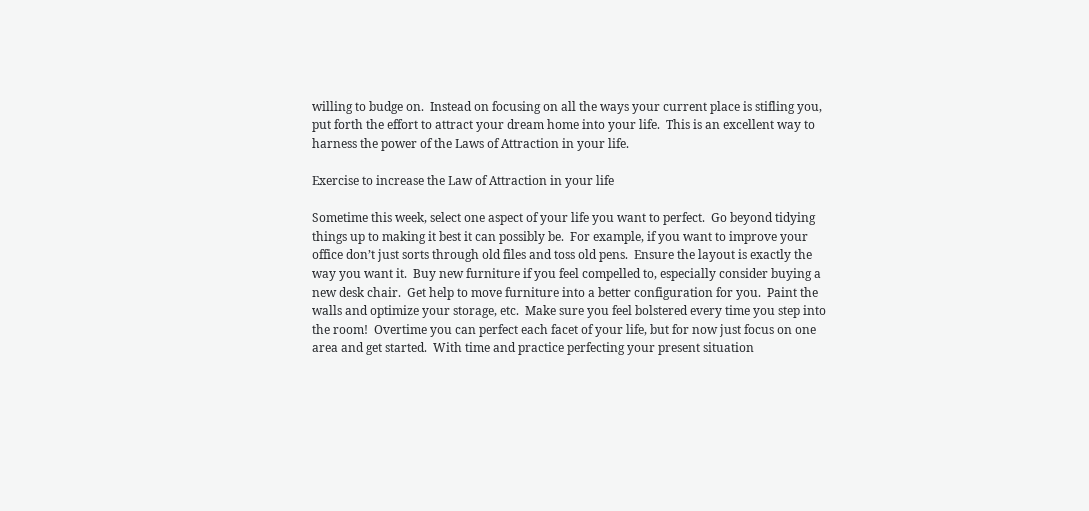willing to budge on.  Instead on focusing on all the ways your current place is stifling you, put forth the effort to attract your dream home into your life.  This is an excellent way to harness the power of the Laws of Attraction in your life.

Exercise to increase the Law of Attraction in your life

Sometime this week, select one aspect of your life you want to perfect.  Go beyond tidying things up to making it best it can possibly be.  For example, if you want to improve your office don’t just sorts through old files and toss old pens.  Ensure the layout is exactly the way you want it.  Buy new furniture if you feel compelled to, especially consider buying a new desk chair.  Get help to move furniture into a better configuration for you.  Paint the walls and optimize your storage, etc.  Make sure you feel bolstered every time you step into the room!  Overtime you can perfect each facet of your life, but for now just focus on one area and get started.  With time and practice perfecting your present situation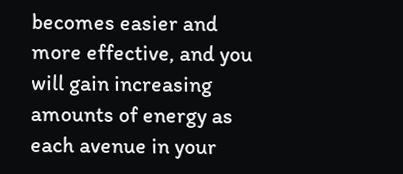becomes easier and more effective, and you will gain increasing amounts of energy as each avenue in your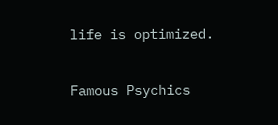life is optimized.

Famous Psychics